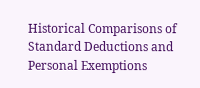Historical Comparisons of Standard Deductions and Personal Exemptions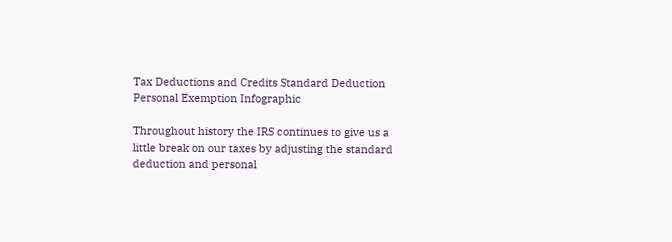Tax Deductions and Credits Standard Deduction Personal Exemption Infographic

Throughout history the IRS continues to give us a little break on our taxes by adjusting the standard deduction and personal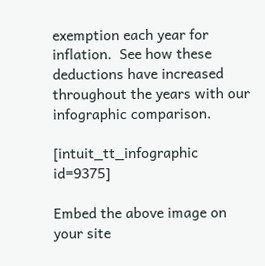exemption each year for inflation.  See how these deductions have increased throughout the years with our infographic comparison.

[intuit_tt_infographic id=9375]

Embed the above image on your site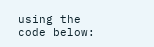using the code below: